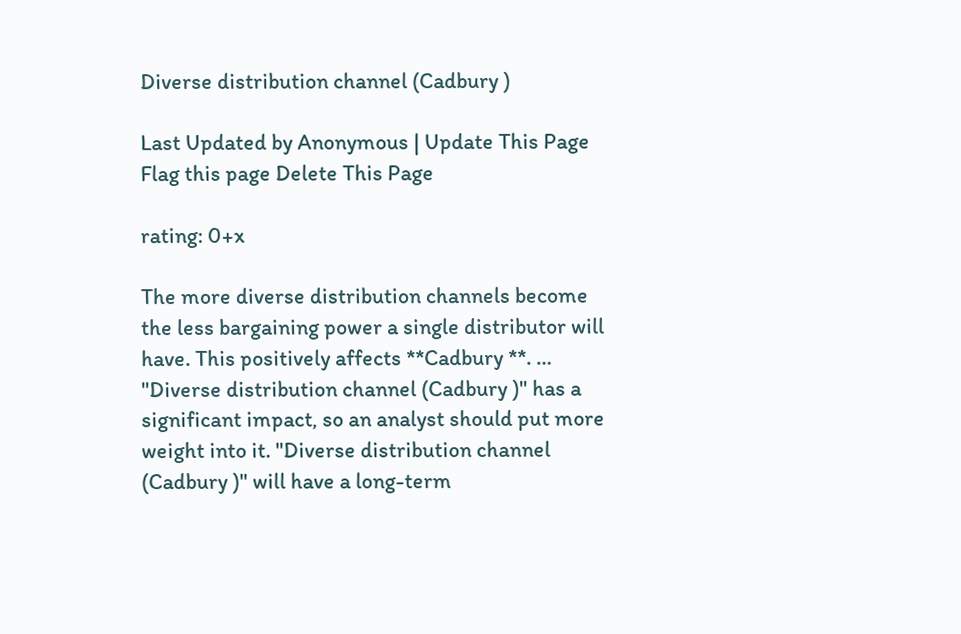Diverse distribution channel (Cadbury )

Last Updated by Anonymous | Update This Page Flag this page Delete This Page

rating: 0+x

The more diverse distribution channels become the less bargaining power a single distributor will have. This positively affects **Cadbury **. … "Diverse distribution channel (Cadbury )" has a significant impact, so an analyst should put more weight into it. "Diverse distribution channel (Cadbury )" will have a long-term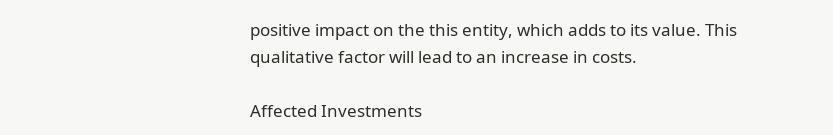positive impact on the this entity, which adds to its value. This qualitative factor will lead to an increase in costs.

Affected Investments